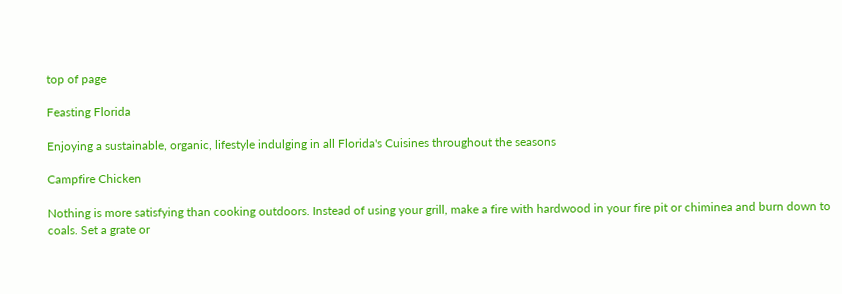top of page

Feasting Florida

Enjoying a sustainable, organic, lifestyle indulging in all Florida's Cuisines throughout the seasons

Campfire Chicken

Nothing is more satisfying than cooking outdoors. Instead of using your grill, make a fire with hardwood in your fire pit or chiminea and burn down to coals. Set a grate or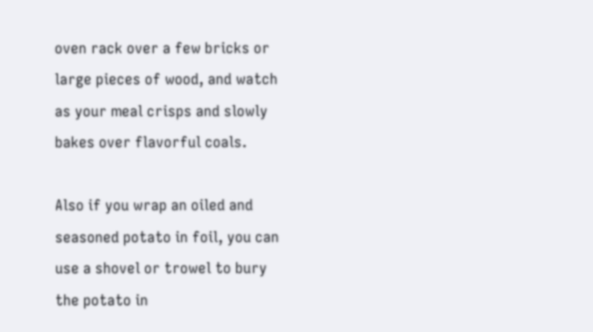oven rack over a few bricks or large pieces of wood, and watch as your meal crisps and slowly bakes over flavorful coals.

Also if you wrap an oiled and seasoned potato in foil, you can use a shovel or trowel to bury the potato in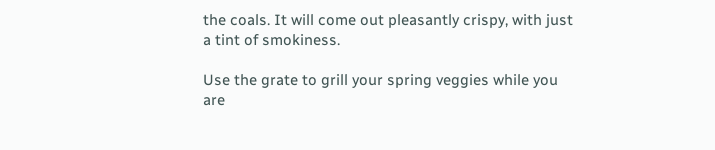the coals. It will come out pleasantly crispy, with just a tint of smokiness.

Use the grate to grill your spring veggies while you are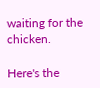waiting for the chicken.

Here's the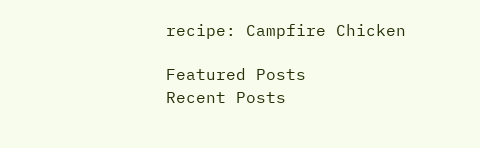recipe: Campfire Chicken

Featured Posts
Recent Posts